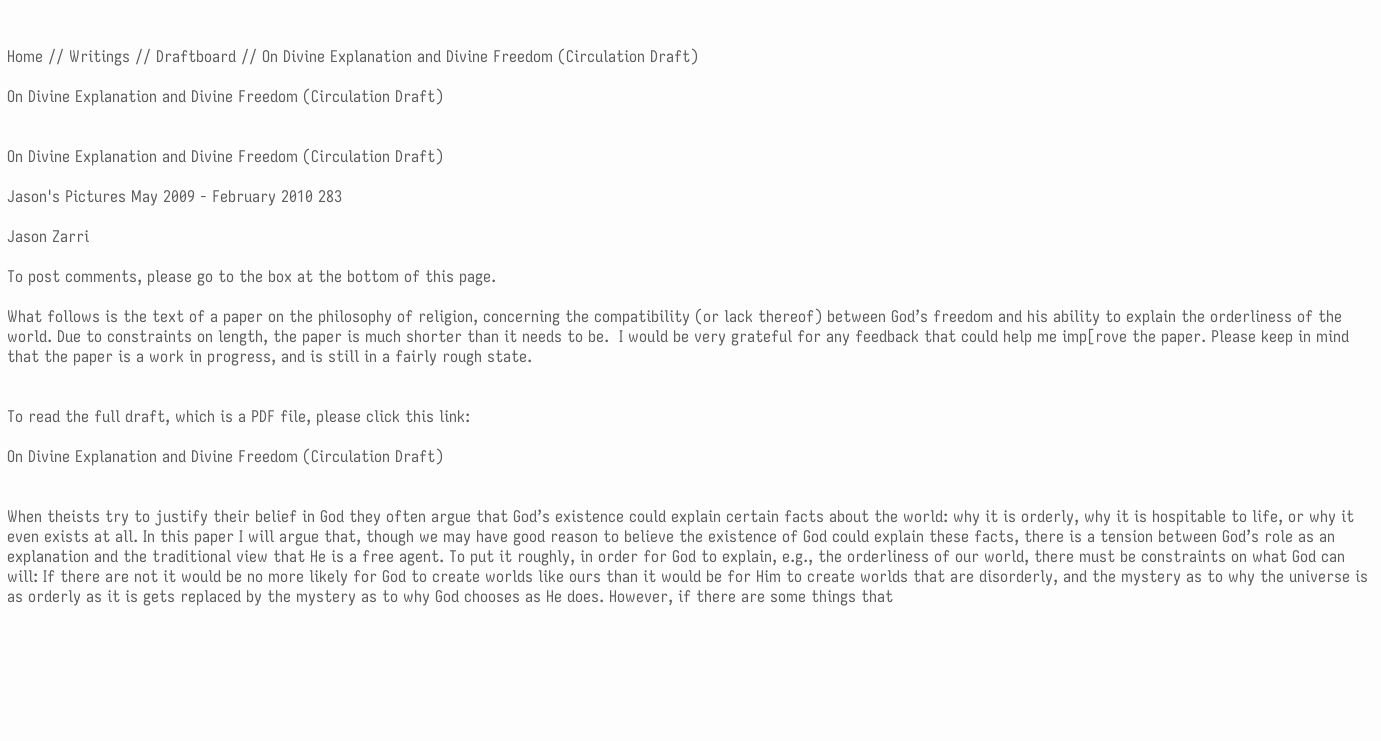Home // Writings // Draftboard // On Divine Explanation and Divine Freedom (Circulation Draft)

On Divine Explanation and Divine Freedom (Circulation Draft)


On Divine Explanation and Divine Freedom (Circulation Draft)

Jason's Pictures May 2009 - February 2010 283

Jason Zarri

To post comments, please go to the box at the bottom of this page.

What follows is the text of a paper on the philosophy of religion, concerning the compatibility (or lack thereof) between God’s freedom and his ability to explain the orderliness of the world. Due to constraints on length, the paper is much shorter than it needs to be.  I would be very grateful for any feedback that could help me imp[rove the paper. Please keep in mind that the paper is a work in progress, and is still in a fairly rough state.


To read the full draft, which is a PDF file, please click this link:

On Divine Explanation and Divine Freedom (Circulation Draft)


When theists try to justify their belief in God they often argue that God’s existence could explain certain facts about the world: why it is orderly, why it is hospitable to life, or why it even exists at all. In this paper I will argue that, though we may have good reason to believe the existence of God could explain these facts, there is a tension between God’s role as an explanation and the traditional view that He is a free agent. To put it roughly, in order for God to explain, e.g., the orderliness of our world, there must be constraints on what God can will: If there are not it would be no more likely for God to create worlds like ours than it would be for Him to create worlds that are disorderly, and the mystery as to why the universe is as orderly as it is gets replaced by the mystery as to why God chooses as He does. However, if there are some things that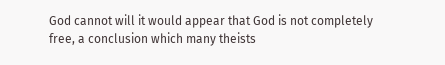God cannot will it would appear that God is not completely free, a conclusion which many theists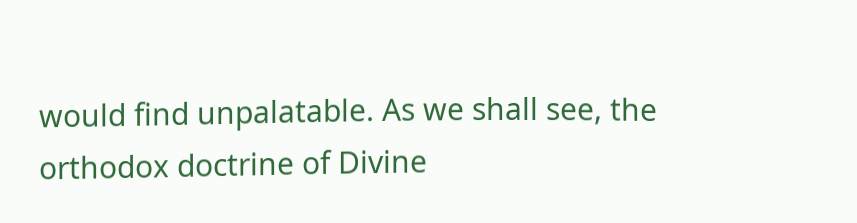would find unpalatable. As we shall see, the orthodox doctrine of Divine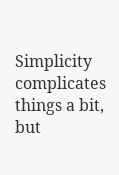Simplicity complicates things a bit, but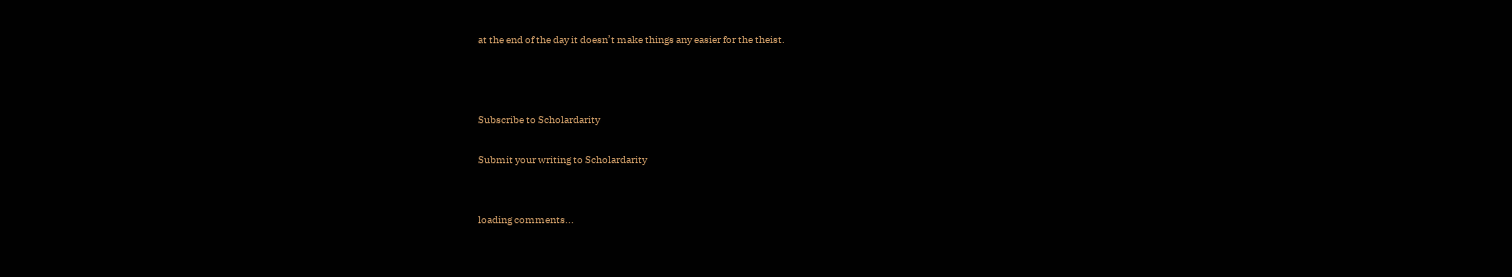at the end of the day it doesn’t make things any easier for the theist.



Subscribe to Scholardarity

Submit your writing to Scholardarity


loading comments...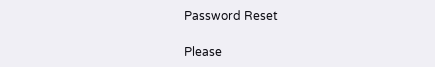Password Reset

Please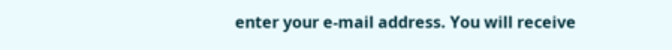enter your e-mail address. You will receive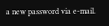a new password via e-mail.